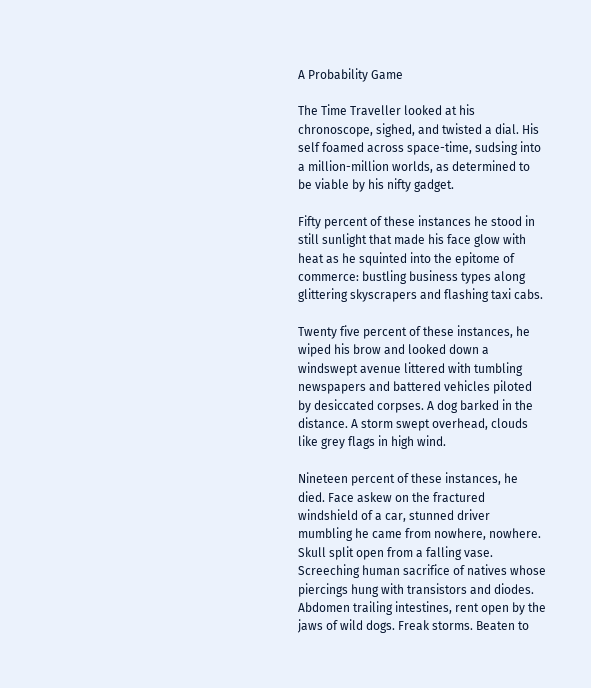A Probability Game

The Time Traveller looked at his chronoscope, sighed, and twisted a dial. His self foamed across space-time, sudsing into a million-million worlds, as determined to be viable by his nifty gadget.

Fifty percent of these instances he stood in still sunlight that made his face glow with heat as he squinted into the epitome of commerce: bustling business types along glittering skyscrapers and flashing taxi cabs.

Twenty five percent of these instances, he wiped his brow and looked down a windswept avenue littered with tumbling newspapers and battered vehicles piloted by desiccated corpses. A dog barked in the distance. A storm swept overhead, clouds like grey flags in high wind.

Nineteen percent of these instances, he died. Face askew on the fractured windshield of a car, stunned driver mumbling he came from nowhere, nowhere. Skull split open from a falling vase. Screeching human sacrifice of natives whose piercings hung with transistors and diodes. Abdomen trailing intestines, rent open by the jaws of wild dogs. Freak storms. Beaten to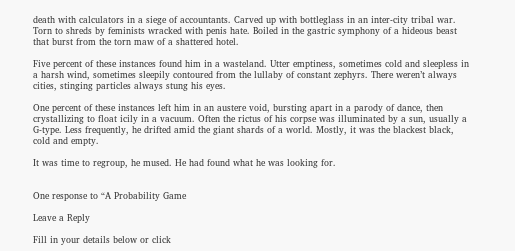death with calculators in a siege of accountants. Carved up with bottleglass in an inter-city tribal war. Torn to shreds by feminists wracked with penis hate. Boiled in the gastric symphony of a hideous beast that burst from the torn maw of a shattered hotel.

Five percent of these instances found him in a wasteland. Utter emptiness, sometimes cold and sleepless in a harsh wind, sometimes sleepily contoured from the lullaby of constant zephyrs. There weren’t always cities, stinging particles always stung his eyes.

One percent of these instances left him in an austere void, bursting apart in a parody of dance, then crystallizing to float icily in a vacuum. Often the rictus of his corpse was illuminated by a sun, usually a G-type. Less frequently, he drifted amid the giant shards of a world. Mostly, it was the blackest black, cold and empty.

It was time to regroup, he mused. He had found what he was looking for.


One response to “A Probability Game

Leave a Reply

Fill in your details below or click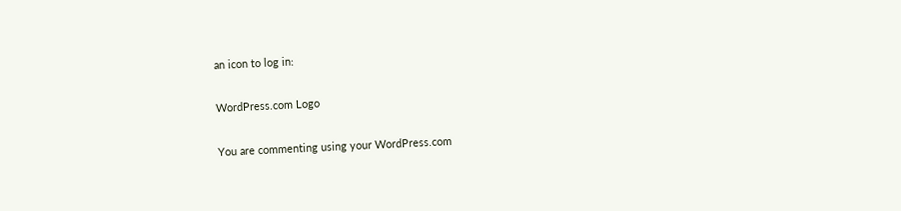an icon to log in:

WordPress.com Logo

You are commenting using your WordPress.com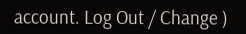account. Log Out / Change )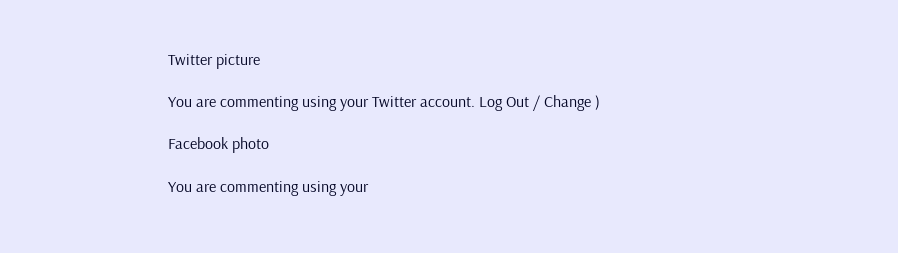Twitter picture

You are commenting using your Twitter account. Log Out / Change )

Facebook photo

You are commenting using your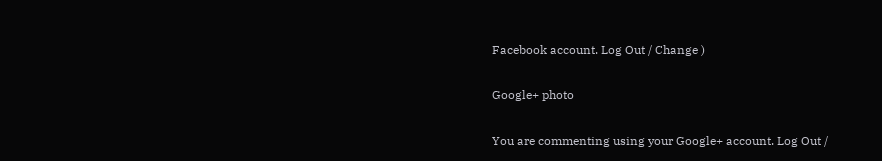Facebook account. Log Out / Change )

Google+ photo

You are commenting using your Google+ account. Log Out /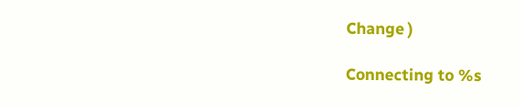Change )

Connecting to %s